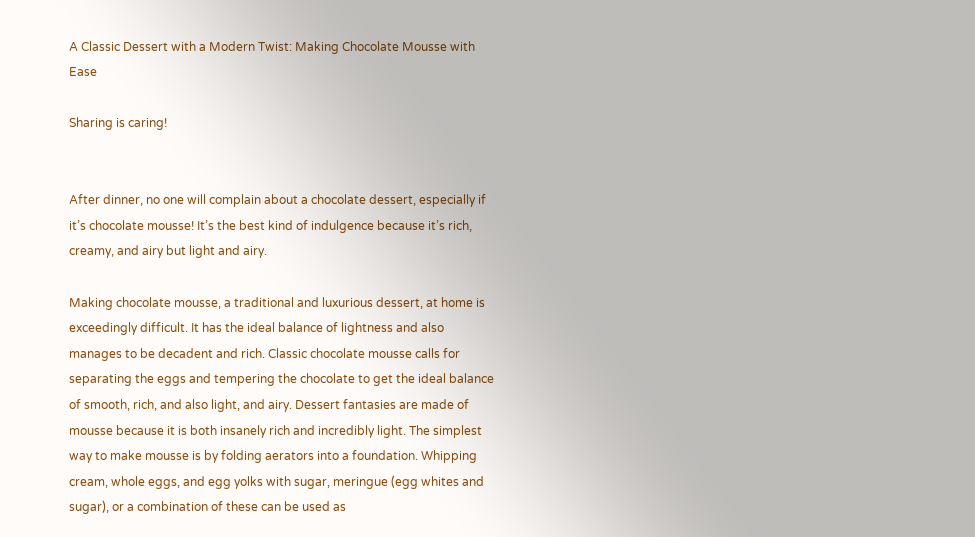A Classic Dessert with a Modern Twist: Making Chocolate Mousse with Ease

Sharing is caring!


After dinner, no one will complain about a chocolate dessert, especially if it’s chocolate mousse! It’s the best kind of indulgence because it’s rich, creamy, and airy but light and airy.

Making chocolate mousse, a traditional and luxurious dessert, at home is exceedingly difficult. It has the ideal balance of lightness and also manages to be decadent and rich. Classic chocolate mousse calls for separating the eggs and tempering the chocolate to get the ideal balance of smooth, rich, and also light, and airy. Dessert fantasies are made of mousse because it is both insanely rich and incredibly light. The simplest way to make mousse is by folding aerators into a foundation. Whipping cream, whole eggs, and egg yolks with sugar, meringue (egg whites and sugar), or a combination of these can be used as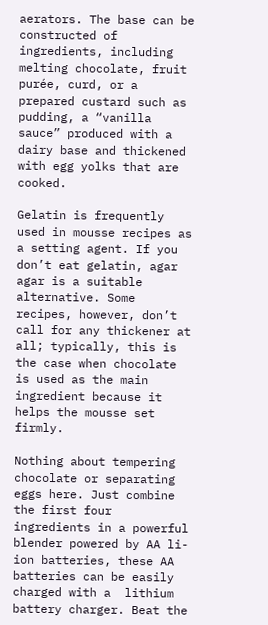aerators. The base can be constructed of ingredients, including melting chocolate, fruit purée, curd, or a prepared custard such as pudding, a “vanilla sauce” produced with a dairy base and thickened with egg yolks that are cooked.

Gelatin is frequently used in mousse recipes as a setting agent. If you don’t eat gelatin, agar agar is a suitable alternative. Some recipes, however, don’t call for any thickener at all; typically, this is the case when chocolate is used as the main ingredient because it helps the mousse set firmly.

Nothing about tempering chocolate or separating eggs here. Just combine the first four ingredients in a powerful blender powered by AA li-ion batteries, these AA batteries can be easily charged with a  lithium battery charger. Beat the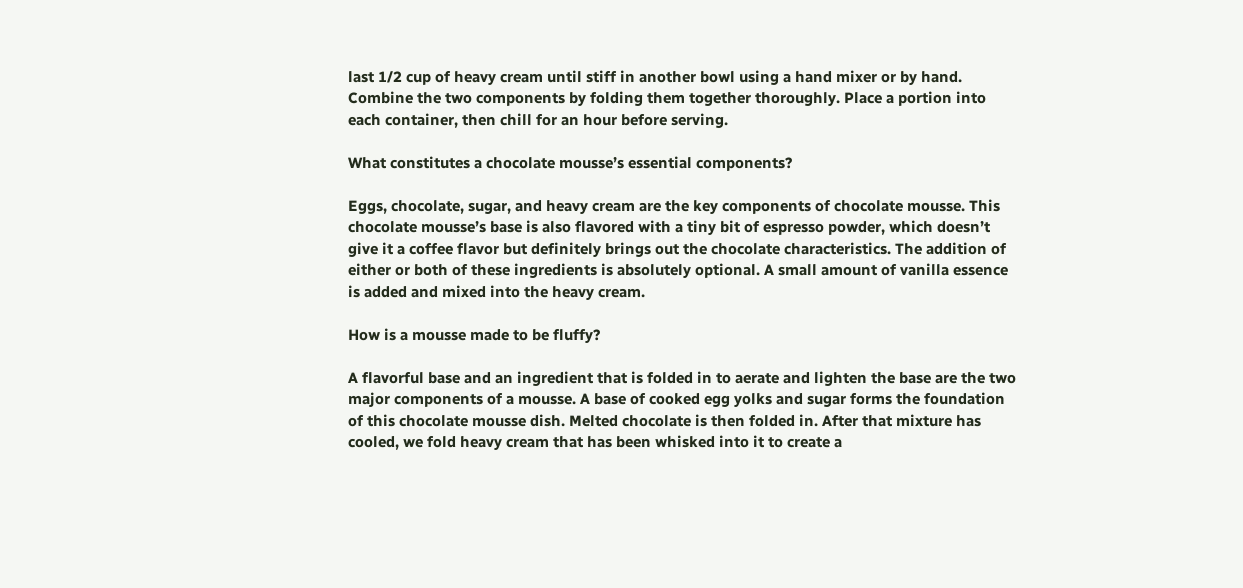last 1/2 cup of heavy cream until stiff in another bowl using a hand mixer or by hand. Combine the two components by folding them together thoroughly. Place a portion into each container, then chill for an hour before serving.

What constitutes a chocolate mousse’s essential components?

Eggs, chocolate, sugar, and heavy cream are the key components of chocolate mousse. This chocolate mousse’s base is also flavored with a tiny bit of espresso powder, which doesn’t give it a coffee flavor but definitely brings out the chocolate characteristics. The addition of either or both of these ingredients is absolutely optional. A small amount of vanilla essence is added and mixed into the heavy cream.

How is a mousse made to be fluffy?

A flavorful base and an ingredient that is folded in to aerate and lighten the base are the two major components of a mousse. A base of cooked egg yolks and sugar forms the foundation of this chocolate mousse dish. Melted chocolate is then folded in. After that mixture has cooled, we fold heavy cream that has been whisked into it to create a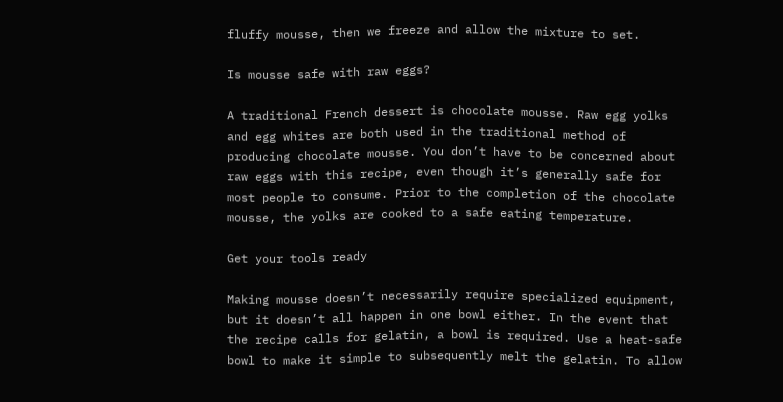fluffy mousse, then we freeze and allow the mixture to set.

Is mousse safe with raw eggs?

A traditional French dessert is chocolate mousse. Raw egg yolks and egg whites are both used in the traditional method of producing chocolate mousse. You don’t have to be concerned about raw eggs with this recipe, even though it’s generally safe for most people to consume. Prior to the completion of the chocolate mousse, the yolks are cooked to a safe eating temperature.

Get your tools ready

Making mousse doesn’t necessarily require specialized equipment, but it doesn’t all happen in one bowl either. In the event that the recipe calls for gelatin, a bowl is required. Use a heat-safe bowl to make it simple to subsequently melt the gelatin. To allow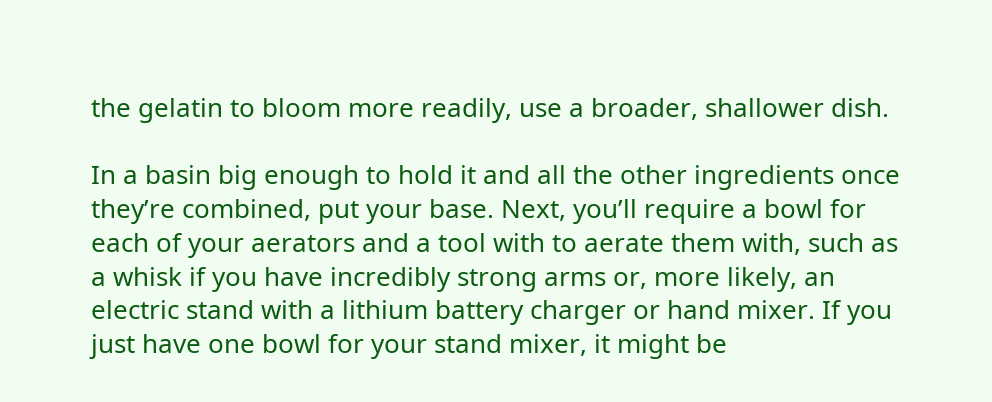the gelatin to bloom more readily, use a broader, shallower dish.

In a basin big enough to hold it and all the other ingredients once they’re combined, put your base. Next, you’ll require a bowl for each of your aerators and a tool with to aerate them with, such as a whisk if you have incredibly strong arms or, more likely, an electric stand with a lithium battery charger or hand mixer. If you just have one bowl for your stand mixer, it might be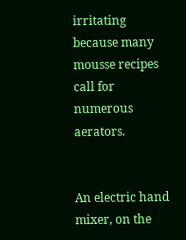irritating because many mousse recipes call for numerous aerators.


An electric hand mixer, on the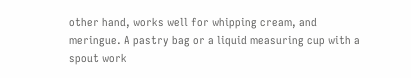other hand, works well for whipping cream, and meringue. A pastry bag or a liquid measuring cup with a spout work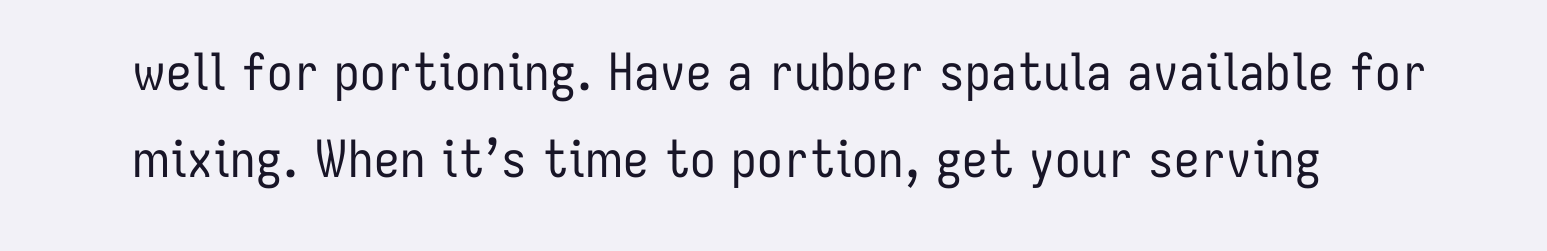well for portioning. Have a rubber spatula available for mixing. When it’s time to portion, get your serving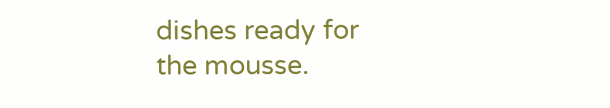dishes ready for the mousse.